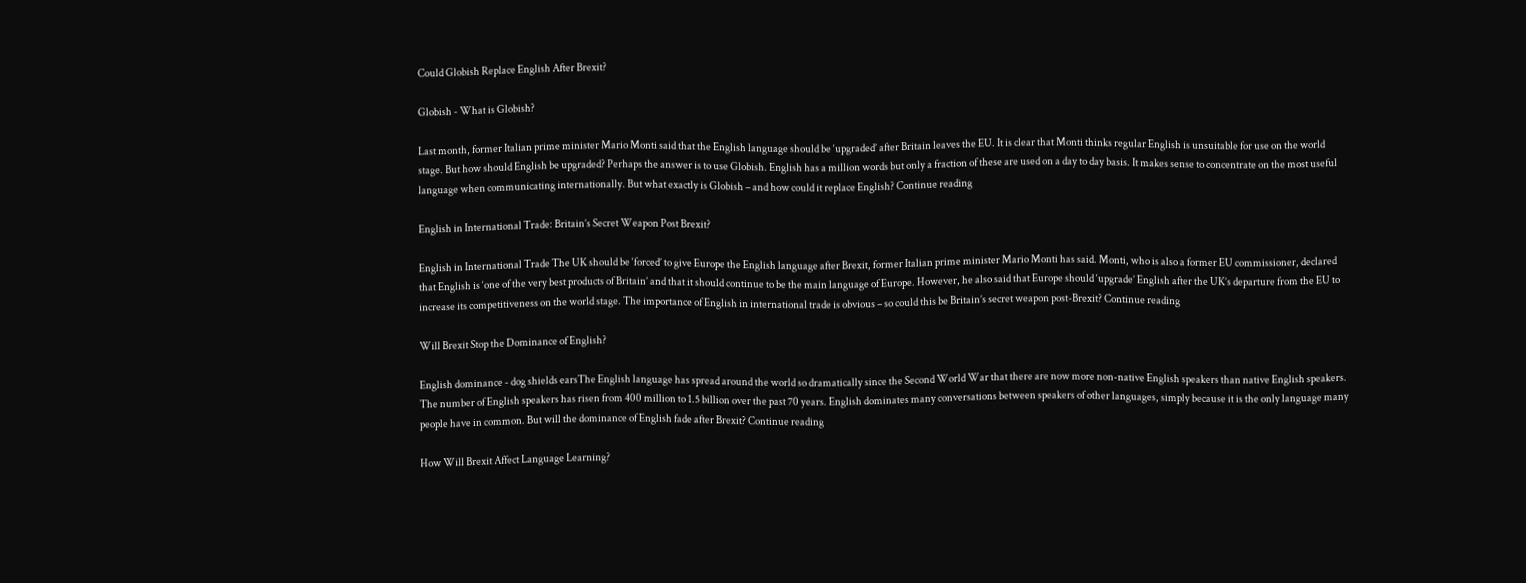Could Globish Replace English After Brexit?

Globish - What is Globish?

Last month, former Italian prime minister Mario Monti said that the English language should be ‘upgraded’ after Britain leaves the EU. It is clear that Monti thinks regular English is unsuitable for use on the world stage. But how should English be upgraded? Perhaps the answer is to use Globish. English has a million words but only a fraction of these are used on a day to day basis. It makes sense to concentrate on the most useful language when communicating internationally. But what exactly is Globish – and how could it replace English? Continue reading

English in International Trade: Britain’s Secret Weapon Post Brexit?

English in International Trade The UK should be ‘forced’ to give Europe the English language after Brexit, former Italian prime minister Mario Monti has said. Monti, who is also a former EU commissioner, declared that English is ‘one of the very best products of Britain’ and that it should continue to be the main language of Europe. However, he also said that Europe should ‘upgrade’ English after the UK’s departure from the EU to increase its competitiveness on the world stage. The importance of English in international trade is obvious – so could this be Britain’s secret weapon post-Brexit? Continue reading

Will Brexit Stop the Dominance of English?

English dominance - dog shields earsThe English language has spread around the world so dramatically since the Second World War that there are now more non-native English speakers than native English speakers. The number of English speakers has risen from 400 million to 1.5 billion over the past 70 years. English dominates many conversations between speakers of other languages, simply because it is the only language many people have in common. But will the dominance of English fade after Brexit? Continue reading

How Will Brexit Affect Language Learning?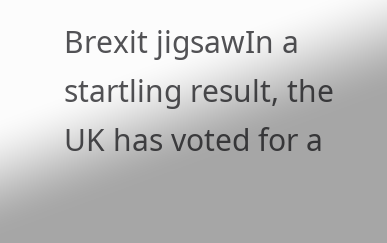Brexit jigsawIn a startling result, the UK has voted for a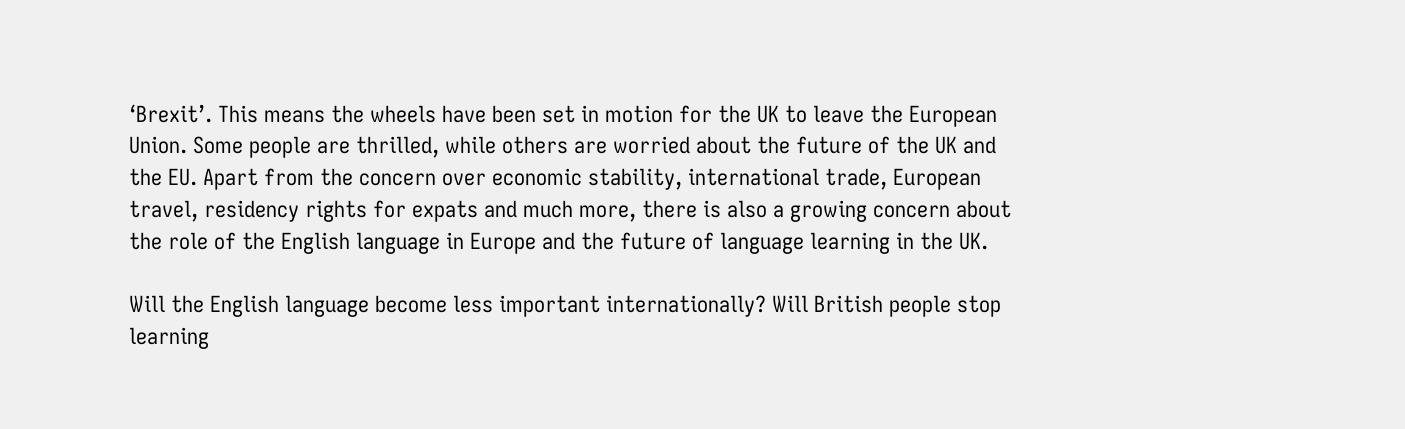‘Brexit’. This means the wheels have been set in motion for the UK to leave the European Union. Some people are thrilled, while others are worried about the future of the UK and the EU. Apart from the concern over economic stability, international trade, European travel, residency rights for expats and much more, there is also a growing concern about the role of the English language in Europe and the future of language learning in the UK.

Will the English language become less important internationally? Will British people stop learning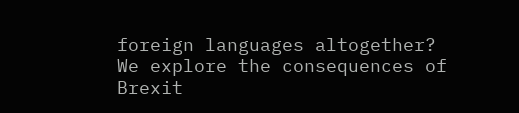foreign languages altogether? We explore the consequences of Brexit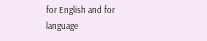for English and for language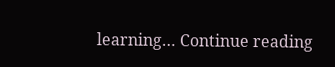learning… Continue reading